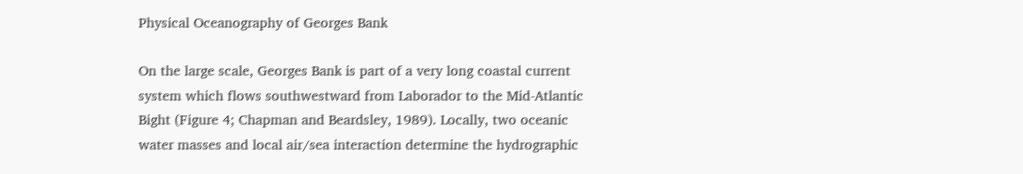Physical Oceanography of Georges Bank

On the large scale, Georges Bank is part of a very long coastal current system which flows southwestward from Laborador to the Mid-Atlantic Bight (Figure 4; Chapman and Beardsley, 1989). Locally, two oceanic water masses and local air/sea interaction determine the hydrographic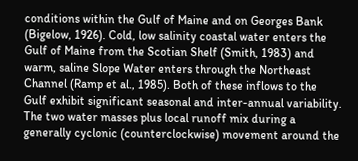conditions within the Gulf of Maine and on Georges Bank (Bigelow, 1926). Cold, low salinity coastal water enters the Gulf of Maine from the Scotian Shelf (Smith, 1983) and warm, saline Slope Water enters through the Northeast Channel (Ramp et al., 1985). Both of these inflows to the Gulf exhibit significant seasonal and inter-annual variability. The two water masses plus local runoff mix during a generally cyclonic (counterclockwise) movement around the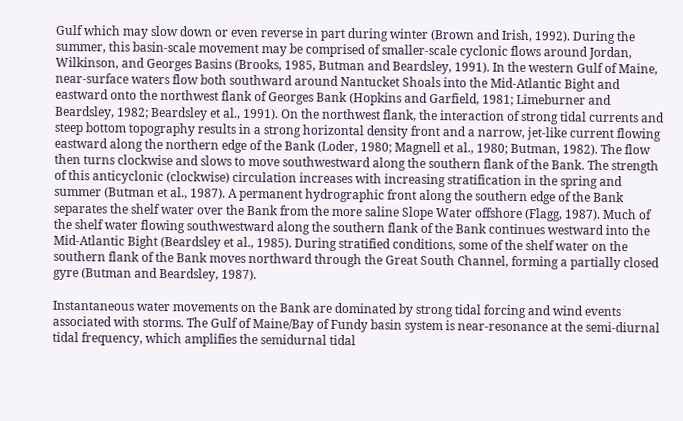Gulf which may slow down or even reverse in part during winter (Brown and Irish, 1992). During the summer, this basin-scale movement may be comprised of smaller-scale cyclonic flows around Jordan, Wilkinson, and Georges Basins (Brooks, 1985, Butman and Beardsley, 1991). In the western Gulf of Maine, near-surface waters flow both southward around Nantucket Shoals into the Mid-Atlantic Bight and eastward onto the northwest flank of Georges Bank (Hopkins and Garfield, 1981; Limeburner and Beardsley, 1982; Beardsley et al., 1991). On the northwest flank, the interaction of strong tidal currents and steep bottom topography results in a strong horizontal density front and a narrow, jet-like current flowing eastward along the northern edge of the Bank (Loder, 1980; Magnell et al., 1980; Butman, 1982). The flow then turns clockwise and slows to move southwestward along the southern flank of the Bank. The strength of this anticyclonic (clockwise) circulation increases with increasing stratification in the spring and summer (Butman et al., 1987). A permanent hydrographic front along the southern edge of the Bank separates the shelf water over the Bank from the more saline Slope Water offshore (Flagg, 1987). Much of the shelf water flowing southwestward along the southern flank of the Bank continues westward into the Mid-Atlantic Bight (Beardsley et al., 1985). During stratified conditions, some of the shelf water on the southern flank of the Bank moves northward through the Great South Channel, forming a partially closed gyre (Butman and Beardsley, 1987).

Instantaneous water movements on the Bank are dominated by strong tidal forcing and wind events associated with storms. The Gulf of Maine/Bay of Fundy basin system is near-resonance at the semi-diurnal tidal frequency, which amplifies the semidurnal tidal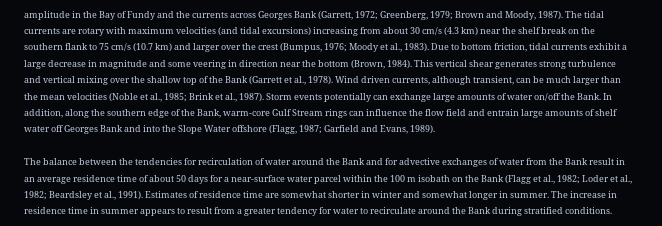amplitude in the Bay of Fundy and the currents across Georges Bank (Garrett, 1972; Greenberg, 1979; Brown and Moody, 1987). The tidal currents are rotary with maximum velocities (and tidal excursions) increasing from about 30 cm/s (4.3 km) near the shelf break on the southern flank to 75 cm/s (10.7 km) and larger over the crest (Bumpus, 1976; Moody et al., 1983). Due to bottom friction, tidal currents exhibit a large decrease in magnitude and some veering in direction near the bottom (Brown, 1984). This vertical shear generates strong turbulence and vertical mixing over the shallow top of the Bank (Garrett et al., 1978). Wind driven currents, although transient, can be much larger than the mean velocities (Noble et al., 1985; Brink et al., 1987). Storm events potentially can exchange large amounts of water on/off the Bank. In addition, along the southern edge of the Bank, warm-core Gulf Stream rings can influence the flow field and entrain large amounts of shelf water off Georges Bank and into the Slope Water offshore (Flagg, 1987; Garfield and Evans, 1989).

The balance between the tendencies for recirculation of water around the Bank and for advective exchanges of water from the Bank result in an average residence time of about 50 days for a near-surface water parcel within the 100 m isobath on the Bank (Flagg et al., 1982; Loder et al., 1982; Beardsley et al., 1991). Estimates of residence time are somewhat shorter in winter and somewhat longer in summer. The increase in residence time in summer appears to result from a greater tendency for water to recirculate around the Bank during stratified conditions.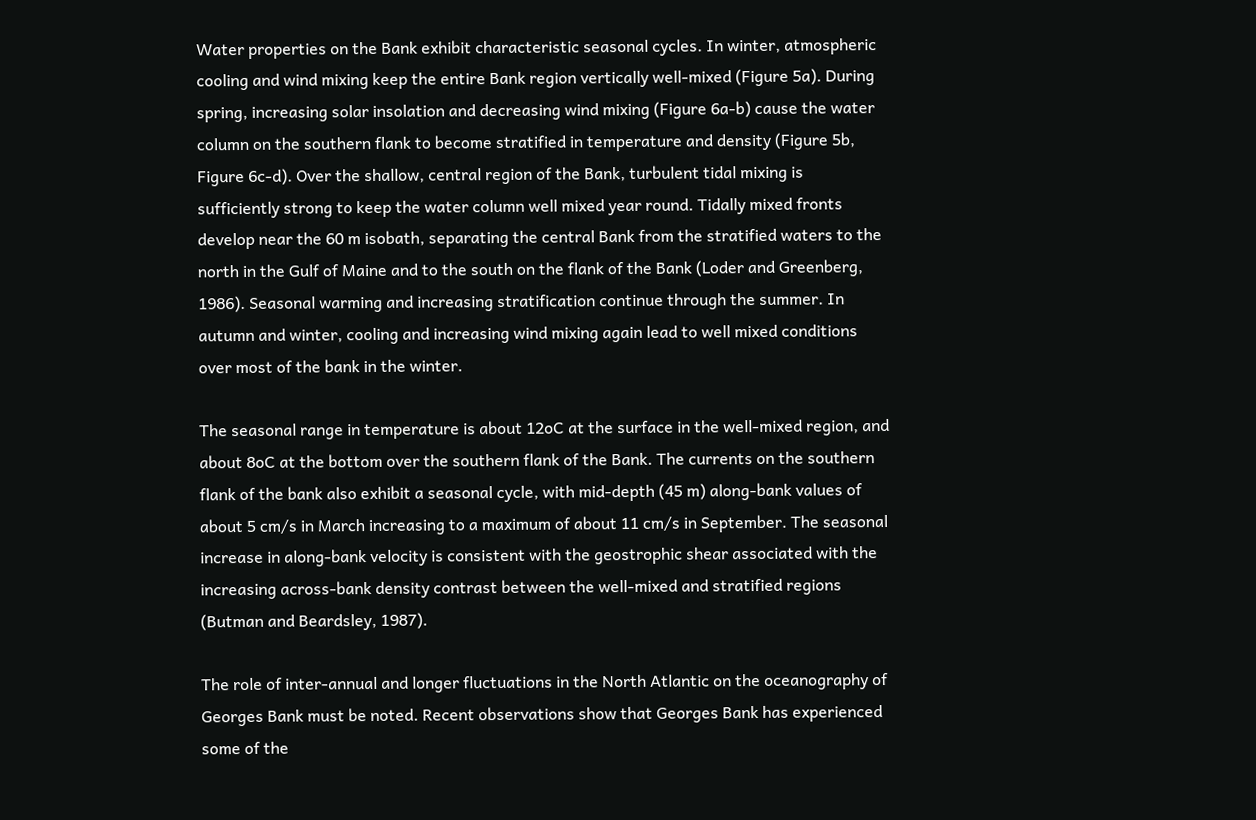Water properties on the Bank exhibit characteristic seasonal cycles. In winter, atmospheric cooling and wind mixing keep the entire Bank region vertically well-mixed (Figure 5a). During spring, increasing solar insolation and decreasing wind mixing (Figure 6a-b) cause the water column on the southern flank to become stratified in temperature and density (Figure 5b, Figure 6c-d). Over the shallow, central region of the Bank, turbulent tidal mixing is sufficiently strong to keep the water column well mixed year round. Tidally mixed fronts develop near the 60 m isobath, separating the central Bank from the stratified waters to the north in the Gulf of Maine and to the south on the flank of the Bank (Loder and Greenberg, 1986). Seasonal warming and increasing stratification continue through the summer. In autumn and winter, cooling and increasing wind mixing again lead to well mixed conditions over most of the bank in the winter.

The seasonal range in temperature is about 12oC at the surface in the well-mixed region, and about 8oC at the bottom over the southern flank of the Bank. The currents on the southern flank of the bank also exhibit a seasonal cycle, with mid-depth (45 m) along-bank values of about 5 cm/s in March increasing to a maximum of about 11 cm/s in September. The seasonal increase in along-bank velocity is consistent with the geostrophic shear associated with the increasing across-bank density contrast between the well-mixed and stratified regions (Butman and Beardsley, 1987).

The role of inter-annual and longer fluctuations in the North Atlantic on the oceanography of Georges Bank must be noted. Recent observations show that Georges Bank has experienced some of the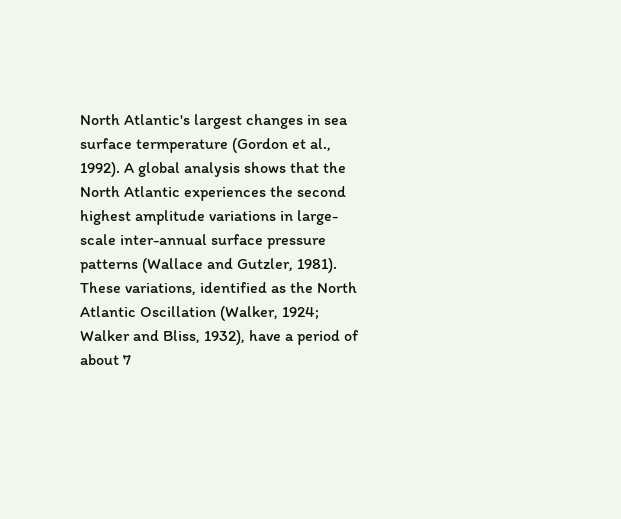North Atlantic's largest changes in sea surface termperature (Gordon et al., 1992). A global analysis shows that the North Atlantic experiences the second highest amplitude variations in large-scale inter-annual surface pressure patterns (Wallace and Gutzler, 1981). These variations, identified as the North Atlantic Oscillation (Walker, 1924; Walker and Bliss, 1932), have a period of about 7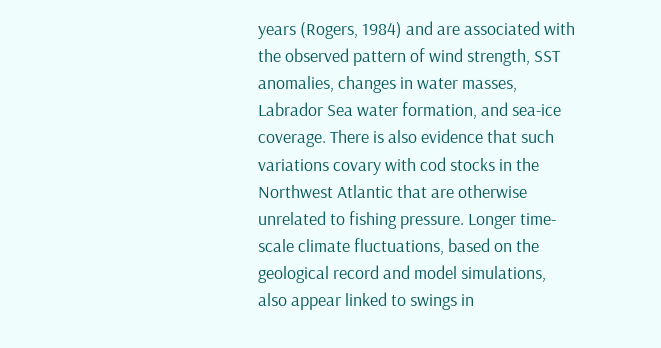years (Rogers, 1984) and are associated with the observed pattern of wind strength, SST anomalies, changes in water masses, Labrador Sea water formation, and sea-ice coverage. There is also evidence that such variations covary with cod stocks in the Northwest Atlantic that are otherwise unrelated to fishing pressure. Longer time-scale climate fluctuations, based on the geological record and model simulations, also appear linked to swings in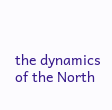the dynamics of the North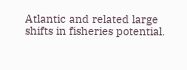Atlantic and related large shifts in fisheries potential.